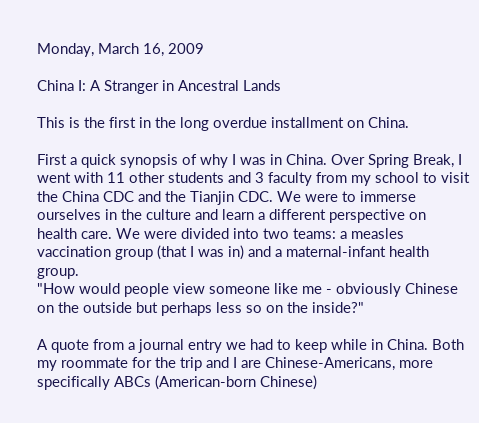Monday, March 16, 2009

China I: A Stranger in Ancestral Lands

This is the first in the long overdue installment on China.

First a quick synopsis of why I was in China. Over Spring Break, I went with 11 other students and 3 faculty from my school to visit the China CDC and the Tianjin CDC. We were to immerse ourselves in the culture and learn a different perspective on health care. We were divided into two teams: a measles vaccination group (that I was in) and a maternal-infant health group.
"How would people view someone like me - obviously Chinese on the outside but perhaps less so on the inside?"

A quote from a journal entry we had to keep while in China. Both my roommate for the trip and I are Chinese-Americans, more specifically ABCs (American-born Chinese)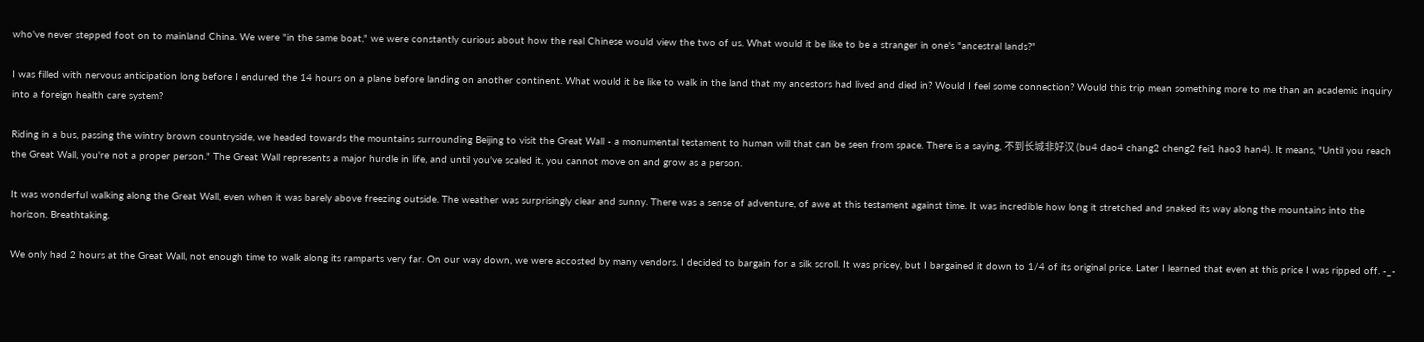who've never stepped foot on to mainland China. We were "in the same boat," we were constantly curious about how the real Chinese would view the two of us. What would it be like to be a stranger in one's "ancestral lands?"

I was filled with nervous anticipation long before I endured the 14 hours on a plane before landing on another continent. What would it be like to walk in the land that my ancestors had lived and died in? Would I feel some connection? Would this trip mean something more to me than an academic inquiry into a foreign health care system?

Riding in a bus, passing the wintry brown countryside, we headed towards the mountains surrounding Beijing to visit the Great Wall - a monumental testament to human will that can be seen from space. There is a saying, 不到长城非好汉 (bu4 dao4 chang2 cheng2 fei1 hao3 han4). It means, "Until you reach the Great Wall, you're not a proper person." The Great Wall represents a major hurdle in life, and until you've scaled it, you cannot move on and grow as a person.

It was wonderful walking along the Great Wall, even when it was barely above freezing outside. The weather was surprisingly clear and sunny. There was a sense of adventure, of awe at this testament against time. It was incredible how long it stretched and snaked its way along the mountains into the horizon. Breathtaking.

We only had 2 hours at the Great Wall, not enough time to walk along its ramparts very far. On our way down, we were accosted by many vendors. I decided to bargain for a silk scroll. It was pricey, but I bargained it down to 1/4 of its original price. Later I learned that even at this price I was ripped off. -_-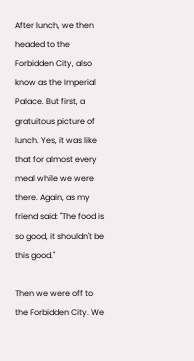After lunch, we then headed to the Forbidden City, also know as the Imperial Palace. But first, a gratuitous picture of lunch. Yes, it was like that for almost every meal while we were there. Again, as my friend said: "The food is so good, it shouldn't be this good."

Then we were off to the Forbidden City. We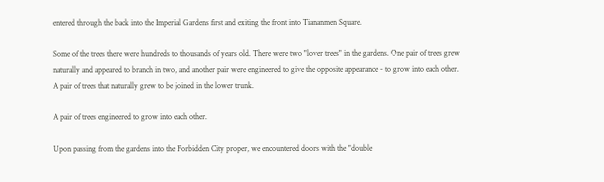entered through the back into the Imperial Gardens first and exiting the front into Tiananmen Square.

Some of the trees there were hundreds to thousands of years old. There were two "lover trees" in the gardens. One pair of trees grew naturally and appeared to branch in two, and another pair were engineered to give the opposite appearance - to grow into each other.
A pair of trees that naturally grew to be joined in the lower trunk.

A pair of trees engineered to grow into each other.

Upon passing from the gardens into the Forbidden City proper, we encountered doors with the "double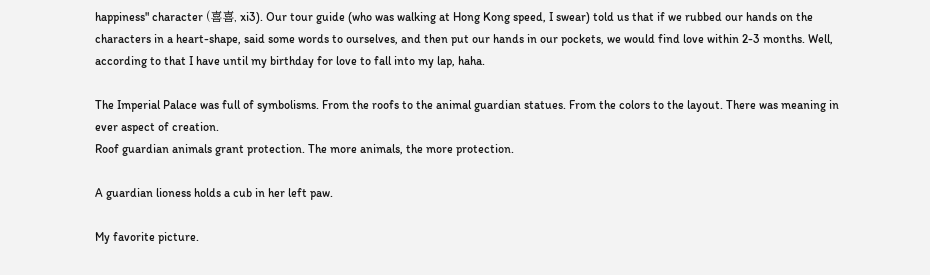happiness" character (喜喜, xi3). Our tour guide (who was walking at Hong Kong speed, I swear) told us that if we rubbed our hands on the characters in a heart-shape, said some words to ourselves, and then put our hands in our pockets, we would find love within 2-3 months. Well, according to that I have until my birthday for love to fall into my lap, haha.

The Imperial Palace was full of symbolisms. From the roofs to the animal guardian statues. From the colors to the layout. There was meaning in ever aspect of creation.
Roof guardian animals grant protection. The more animals, the more protection.

A guardian lioness holds a cub in her left paw.

My favorite picture.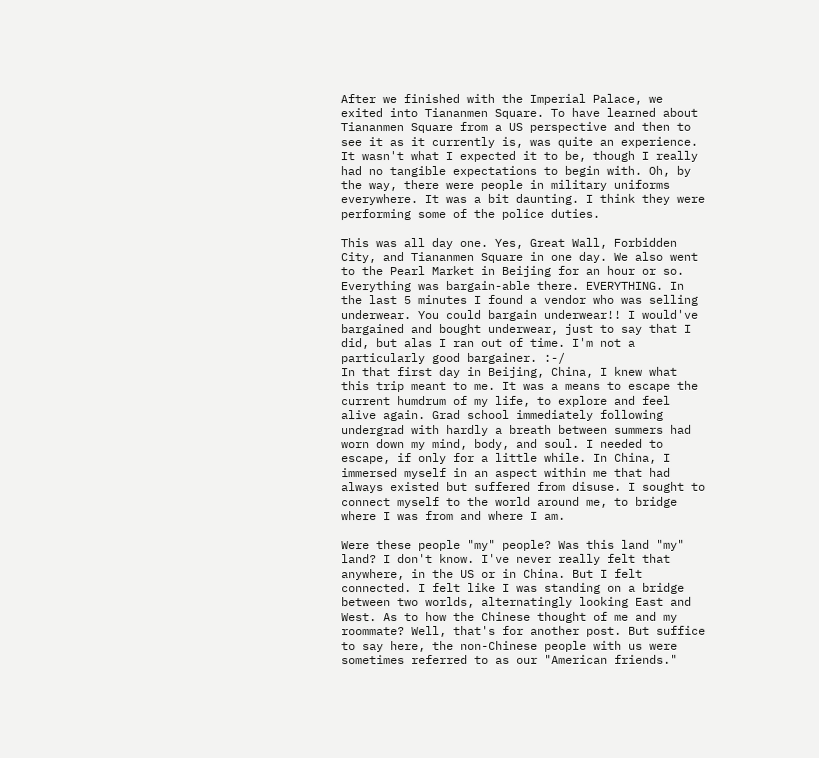After we finished with the Imperial Palace, we exited into Tiananmen Square. To have learned about Tiananmen Square from a US perspective and then to see it as it currently is, was quite an experience. It wasn't what I expected it to be, though I really had no tangible expectations to begin with. Oh, by the way, there were people in military uniforms everywhere. It was a bit daunting. I think they were performing some of the police duties.

This was all day one. Yes, Great Wall, Forbidden City, and Tiananmen Square in one day. We also went to the Pearl Market in Beijing for an hour or so. Everything was bargain-able there. EVERYTHING. In the last 5 minutes I found a vendor who was selling underwear. You could bargain underwear!! I would've bargained and bought underwear, just to say that I did, but alas I ran out of time. I'm not a particularly good bargainer. :-/
In that first day in Beijing, China, I knew what this trip meant to me. It was a means to escape the current humdrum of my life, to explore and feel alive again. Grad school immediately following undergrad with hardly a breath between summers had worn down my mind, body, and soul. I needed to escape, if only for a little while. In China, I immersed myself in an aspect within me that had always existed but suffered from disuse. I sought to connect myself to the world around me, to bridge where I was from and where I am.

Were these people "my" people? Was this land "my" land? I don't know. I've never really felt that anywhere, in the US or in China. But I felt connected. I felt like I was standing on a bridge between two worlds, alternatingly looking East and West. As to how the Chinese thought of me and my roommate? Well, that's for another post. But suffice to say here, the non-Chinese people with us were sometimes referred to as our "American friends."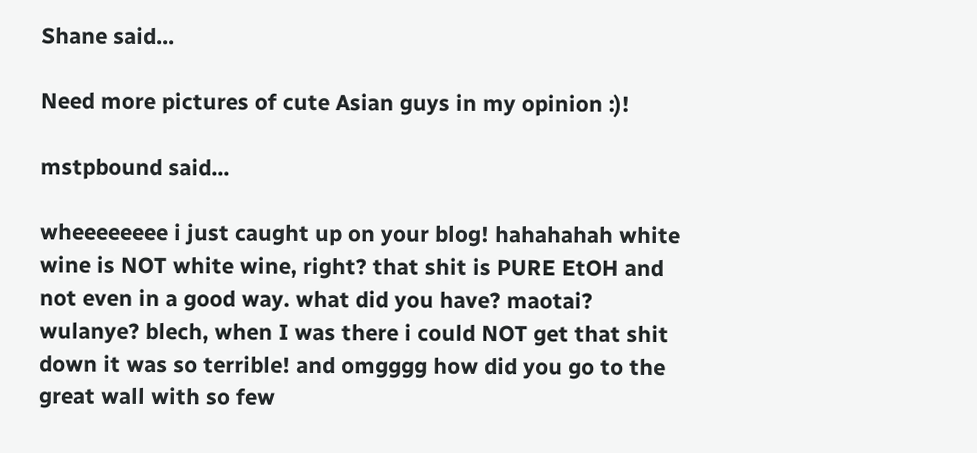Shane said...

Need more pictures of cute Asian guys in my opinion :)!

mstpbound said...

wheeeeeeee i just caught up on your blog! hahahahah white wine is NOT white wine, right? that shit is PURE EtOH and not even in a good way. what did you have? maotai? wulanye? blech, when I was there i could NOT get that shit down it was so terrible! and omgggg how did you go to the great wall with so few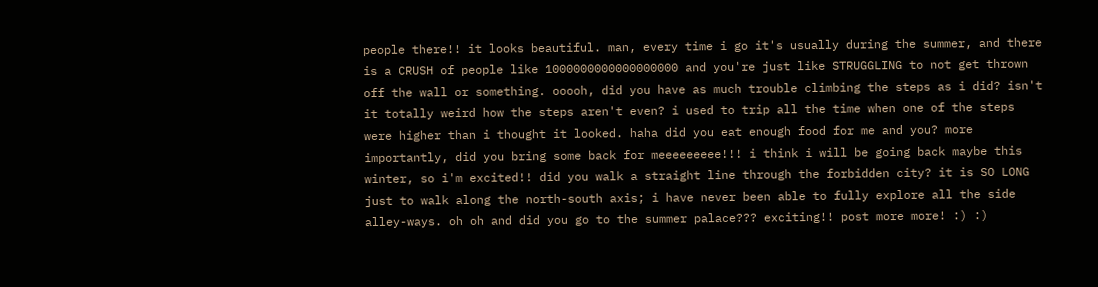people there!! it looks beautiful. man, every time i go it's usually during the summer, and there is a CRUSH of people like 1000000000000000000 and you're just like STRUGGLING to not get thrown off the wall or something. ooooh, did you have as much trouble climbing the steps as i did? isn't it totally weird how the steps aren't even? i used to trip all the time when one of the steps were higher than i thought it looked. haha did you eat enough food for me and you? more importantly, did you bring some back for meeeeeeeee!!! i think i will be going back maybe this winter, so i'm excited!! did you walk a straight line through the forbidden city? it is SO LONG just to walk along the north-south axis; i have never been able to fully explore all the side alley-ways. oh oh and did you go to the summer palace??? exciting!! post more more! :) :)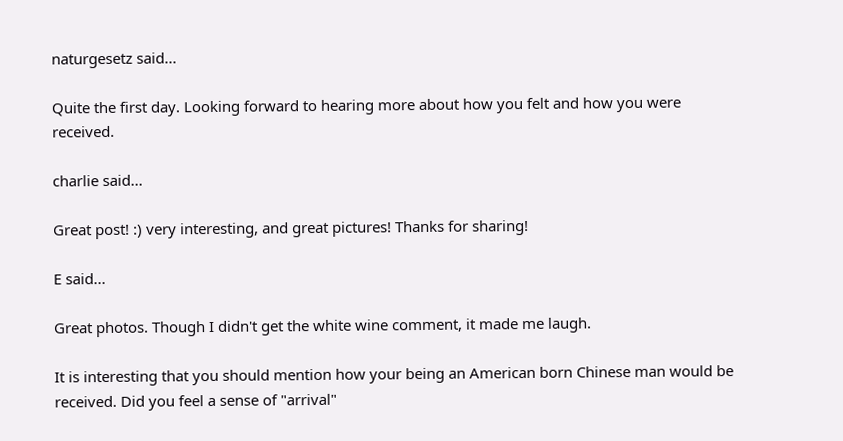naturgesetz said...

Quite the first day. Looking forward to hearing more about how you felt and how you were received.

charlie said...

Great post! :) very interesting, and great pictures! Thanks for sharing!

E said...

Great photos. Though I didn't get the white wine comment, it made me laugh.

It is interesting that you should mention how your being an American born Chinese man would be received. Did you feel a sense of "arrival"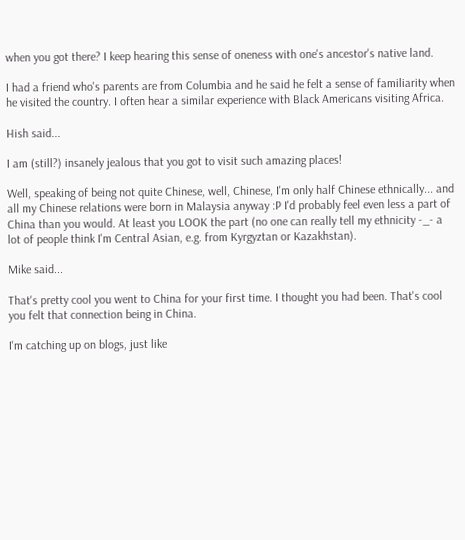when you got there? I keep hearing this sense of oneness with one's ancestor's native land.

I had a friend who's parents are from Columbia and he said he felt a sense of familiarity when he visited the country. I often hear a similar experience with Black Americans visiting Africa.

Hish said...

I am (still?) insanely jealous that you got to visit such amazing places!

Well, speaking of being not quite Chinese, well, Chinese, I'm only half Chinese ethnically... and all my Chinese relations were born in Malaysia anyway :P I'd probably feel even less a part of China than you would. At least you LOOK the part (no one can really tell my ethnicity -_- a lot of people think I'm Central Asian, e.g. from Kyrgyztan or Kazakhstan).

Mike said...

That's pretty cool you went to China for your first time. I thought you had been. That's cool you felt that connection being in China.

I'm catching up on blogs, just like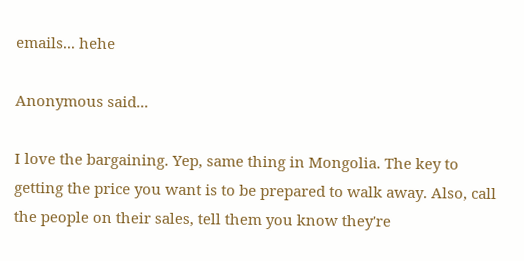emails... hehe

Anonymous said...

I love the bargaining. Yep, same thing in Mongolia. The key to getting the price you want is to be prepared to walk away. Also, call the people on their sales, tell them you know they're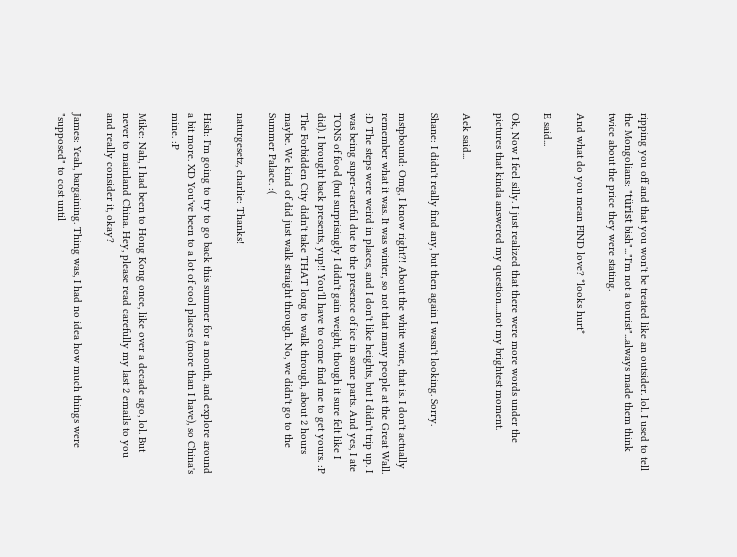ripping you off and that you won't be treated like an outsider. lol. I used to tell the Mongolians: "türist bish"..."I'm not a tourist"...always made them think twice about the price they were stating.

And what do you mean FIND love? *looks hurt*

E said...

Ok, Now I feel silly. I just realized that there were more words under the pictures that kinda answered my question....not my brightest moment.

Aek said...

Shane: I didn't really find any, but then again I wasn't looking. Sorry.

mstpbound: Omg, I know right?! About the white wine, that is. I don't actually remember what it was. It was winter, so not that many people at the Great Wall. :D The steps were weird in places, and I don't like heights, but I didn't trip up. I was being super-careful due to the presence of ice in some parts. And yes, I ate TONS of food (but surprisingly I didn't gain weight, though it sure felt like I did). I brought back presents, yup!! You'll have to come find me to get yours. :P The Forbidden City didn't take THAT long to walk through, about 2 hours maybe. We kind of did just walk straight through. No, we didn't go to the Summer Palace. :(

naturgesetz, charlie: Thanks!

Hish: I'm going to try to go back this summer for a month, and explore around a bit more. XD You've been to a lot of cool places (more than I have), so China's mine. :P

Mike: Nah, I had been to Hong Kong once, like over a decade ago, lol. But never to mainland China. Hey, please read carefully my last 2 emails to you and really consider it, okay?

James: Yeah, bargaining. Thing was, I had no idea how much things were "supposed" to cost until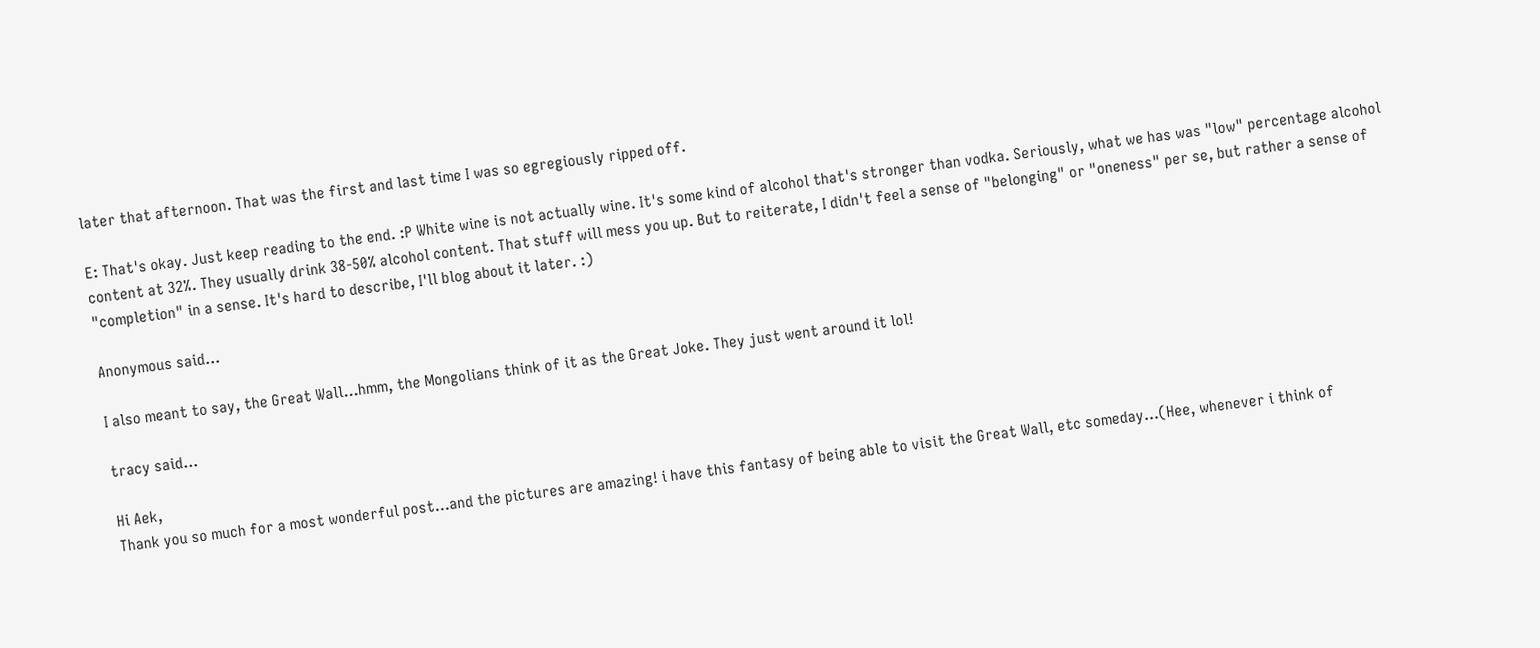later that afternoon. That was the first and last time I was so egregiously ripped off.

E: That's okay. Just keep reading to the end. :P White wine is not actually wine. It's some kind of alcohol that's stronger than vodka. Seriously, what we has was "low" percentage alcohol content at 32%. They usually drink 38-50% alcohol content. That stuff will mess you up. But to reiterate, I didn't feel a sense of "belonging" or "oneness" per se, but rather a sense of "completion" in a sense. It's hard to describe, I'll blog about it later. :)

Anonymous said...

I also meant to say, the Great Wall...hmm, the Mongolians think of it as the Great Joke. They just went around it lol!

tracy said...

Hi Aek,
Thank you so much for a most wonderful post...and the pictures are amazing! i have this fantasy of being able to visit the Great Wall, etc someday...(Hee, whenever i think of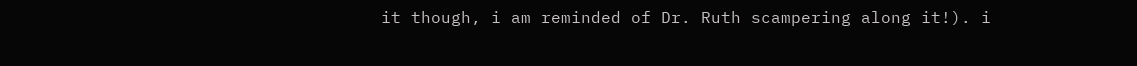it though, i am reminded of Dr. Ruth scampering along it!). i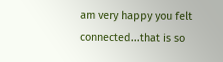am very happy you felt connected...that is so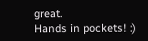great.
Hands in pockets! :)